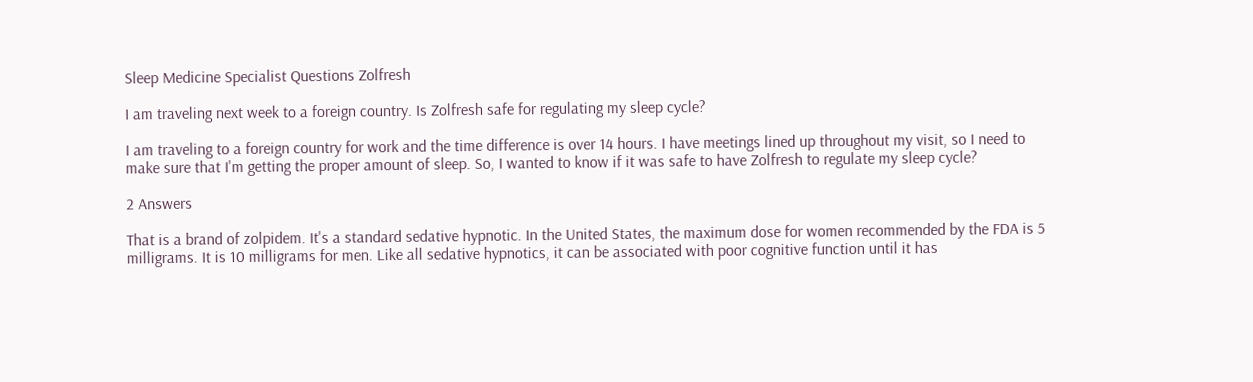Sleep Medicine Specialist Questions Zolfresh

I am traveling next week to a foreign country. Is Zolfresh safe for regulating my sleep cycle?

I am traveling to a foreign country for work and the time difference is over 14 hours. I have meetings lined up throughout my visit, so I need to make sure that I'm getting the proper amount of sleep. So, I wanted to know if it was safe to have Zolfresh to regulate my sleep cycle?

2 Answers

That is a brand of zolpidem. It's a standard sedative hypnotic. In the United States, the maximum dose for women recommended by the FDA is 5 milligrams. It is 10 milligrams for men. Like all sedative hypnotics, it can be associated with poor cognitive function until it has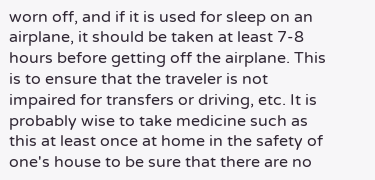worn off, and if it is used for sleep on an airplane, it should be taken at least 7-8 hours before getting off the airplane. This is to ensure that the traveler is not impaired for transfers or driving, etc. It is probably wise to take medicine such as this at least once at home in the safety of one's house to be sure that there are no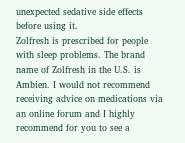unexpected sedative side effects before using it.
Zolfresh is prescribed for people with sleep problems. The brand name of Zolfresh in the U.S. is Ambien. I would not recommend receiving advice on medications via an online forum and I highly recommend for you to see a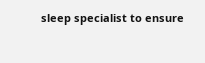sleep specialist to ensure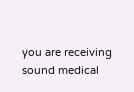you are receiving sound medical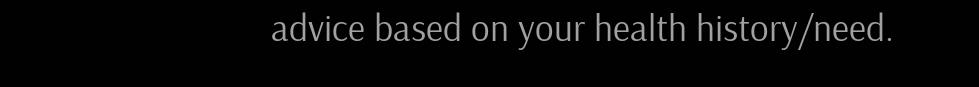advice based on your health history/need.